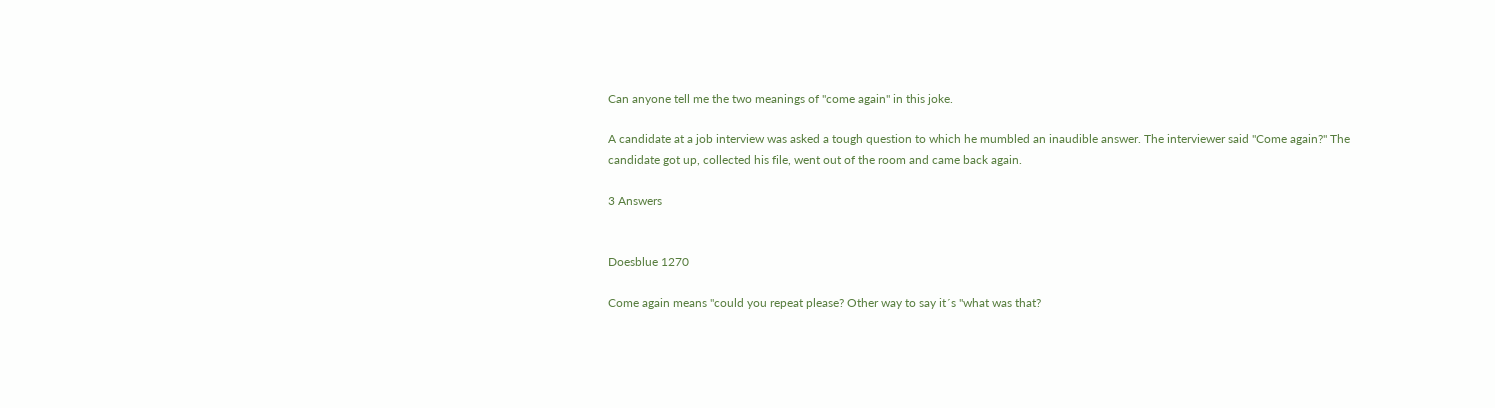Can anyone tell me the two meanings of "come again" in this joke.

A candidate at a job interview was asked a tough question to which he mumbled an inaudible answer. The interviewer said "Come again?" The candidate got up, collected his file, went out of the room and came back again.

3 Answers


Doesblue 1270

Come again means "could you repeat please? Other way to say it´s "what was that?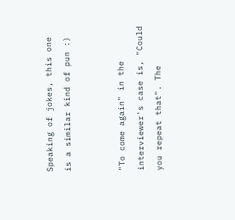Speaking of jokes, this one is a similar kind of pun :)


"To come again" in the interviewer's case is, "Could you repeat that". The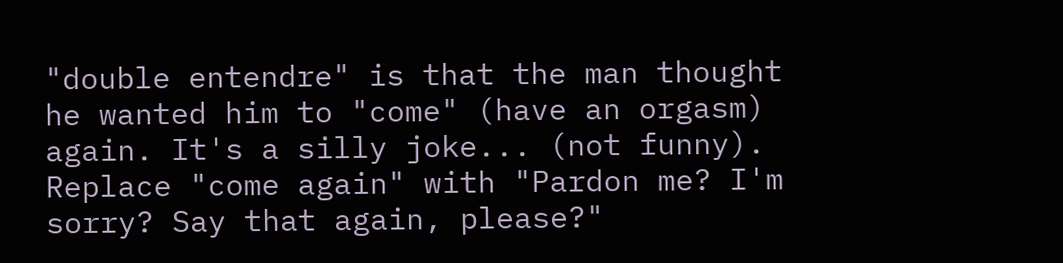"double entendre" is that the man thought he wanted him to "come" (have an orgasm) again. It's a silly joke... (not funny). Replace "come again" with "Pardon me? I'm sorry? Say that again, please?"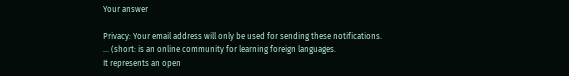Your answer

Privacy: Your email address will only be used for sending these notifications.
... (short: is an online community for learning foreign languages.
It represents an open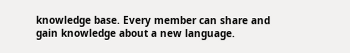knowledge base. Every member can share and gain knowledge about a new language.